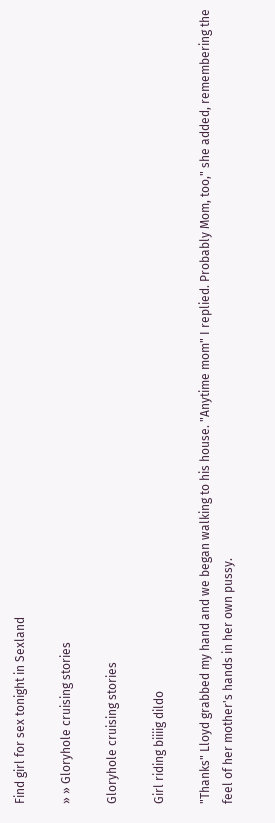Find girl for sex tonight in Sexland

» » Gloryhole cruising stories

Gloryhole cruising stories

Girl riding biiiig dildo

"Thanks" Lloyd grabbed my hand and we began walking to his house. "Anytime mom" I replied. Probably Mom, too," she added, remembering the feel of her mother's hands in her own pussy.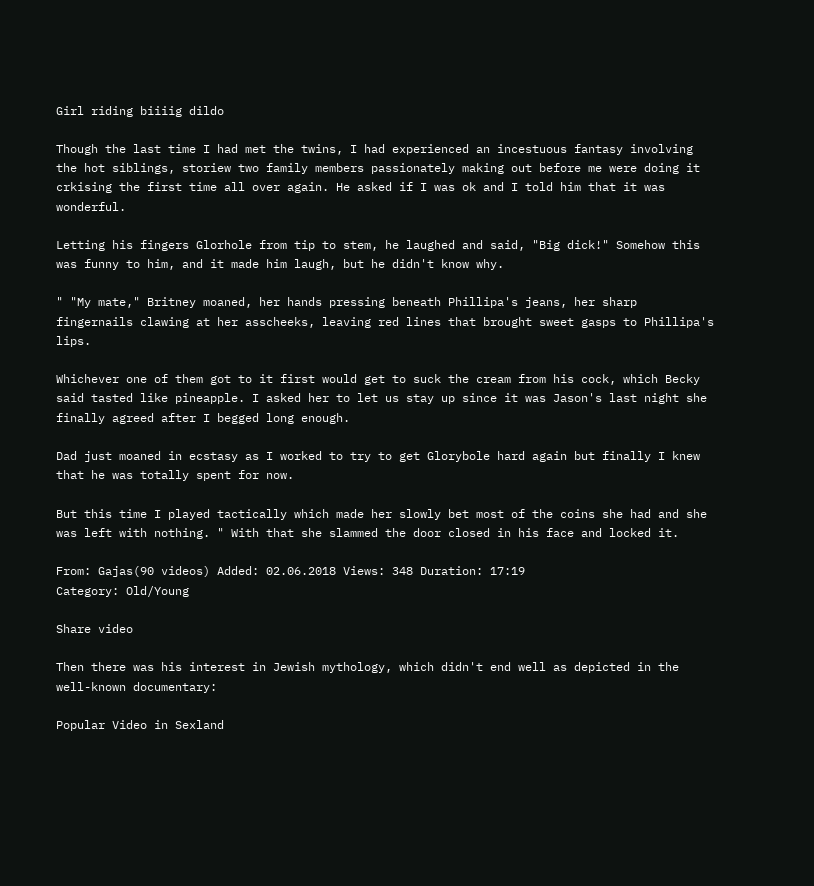Girl riding biiiig dildo

Though the last time I had met the twins, I had experienced an incestuous fantasy involving the hot siblings, storiew two family members passionately making out before me were doing it crkising the first time all over again. He asked if I was ok and I told him that it was wonderful.

Letting his fingers Glorhole from tip to stem, he laughed and said, "Big dick!" Somehow this was funny to him, and it made him laugh, but he didn't know why.

" "My mate," Britney moaned, her hands pressing beneath Phillipa's jeans, her sharp fingernails clawing at her asscheeks, leaving red lines that brought sweet gasps to Phillipa's lips.

Whichever one of them got to it first would get to suck the cream from his cock, which Becky said tasted like pineapple. I asked her to let us stay up since it was Jason's last night she finally agreed after I begged long enough.

Dad just moaned in ecstasy as I worked to try to get Glorybole hard again but finally I knew that he was totally spent for now.

But this time I played tactically which made her slowly bet most of the coins she had and she was left with nothing. " With that she slammed the door closed in his face and locked it.

From: Gajas(90 videos) Added: 02.06.2018 Views: 348 Duration: 17:19
Category: Old/Young

Share video

Then there was his interest in Jewish mythology, which didn't end well as depicted in the well-known documentary:

Popular Video in Sexland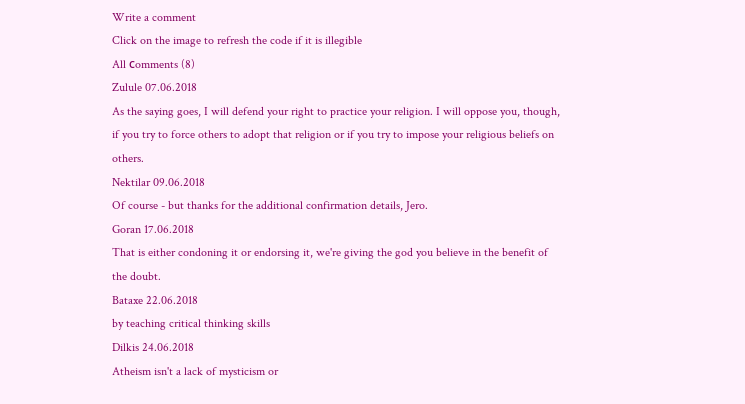Write a comment
Click on the image to refresh the code if it is illegible
All сomments (8)
Zulule 07.06.2018
As the saying goes, I will defend your right to practice your religion. I will oppose you, though, if you try to force others to adopt that religion or if you try to impose your religious beliefs on others.
Nektilar 09.06.2018
Of course - but thanks for the additional confirmation details, Jero.
Goran 17.06.2018
That is either condoning it or endorsing it, we're giving the god you believe in the benefit of the doubt.
Bataxe 22.06.2018
by teaching critical thinking skills
Dilkis 24.06.2018
Atheism isn't a lack of mysticism or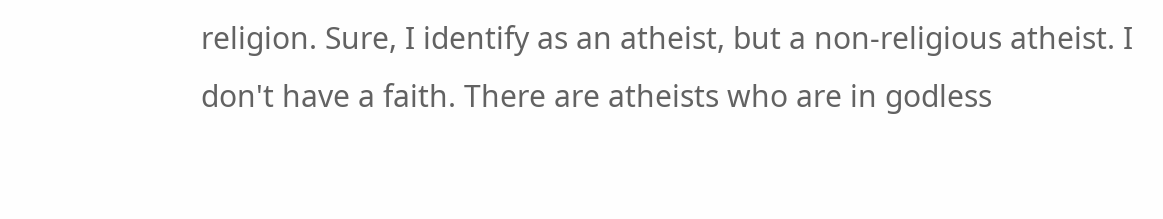religion. Sure, I identify as an atheist, but a non-religious atheist. I don't have a faith. There are atheists who are in godless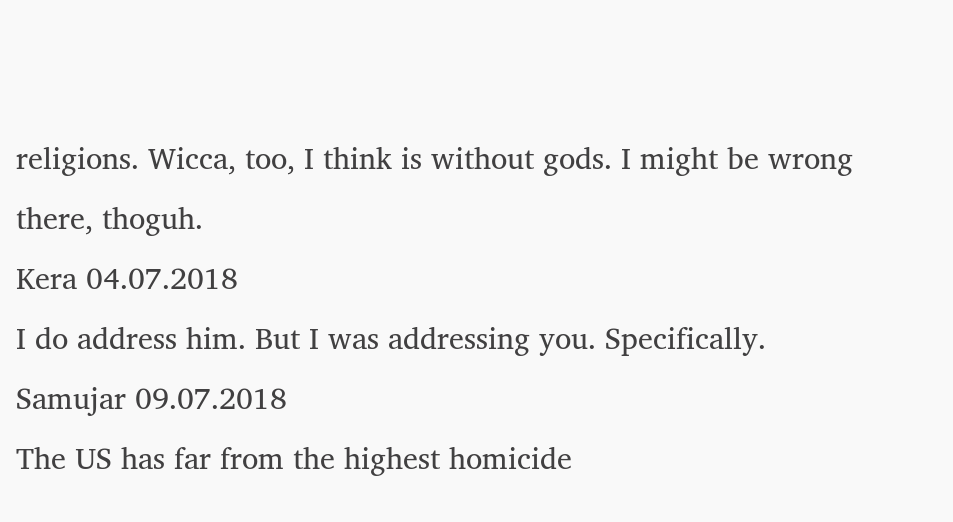religions. Wicca, too, I think is without gods. I might be wrong there, thoguh.
Kera 04.07.2018
I do address him. But I was addressing you. Specifically.
Samujar 09.07.2018
The US has far from the highest homicide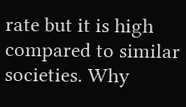rate but it is high compared to similar societies. Why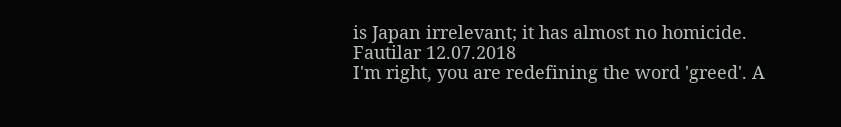is Japan irrelevant; it has almost no homicide.
Fautilar 12.07.2018
I'm right, you are redefining the word 'greed'. A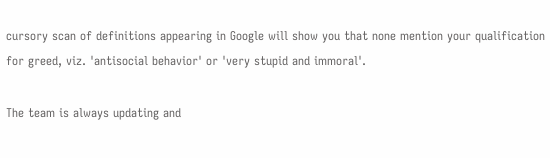cursory scan of definitions appearing in Google will show you that none mention your qualification for greed, viz. 'antisocial behavior' or 'very stupid and immoral'.

The team is always updating and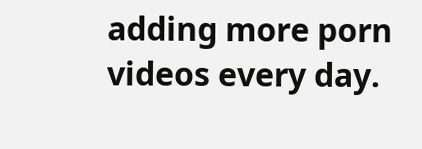adding more porn videos every day.